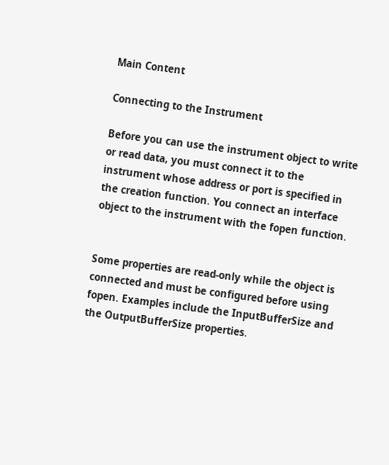Main Content

Connecting to the Instrument

Before you can use the instrument object to write or read data, you must connect it to the instrument whose address or port is specified in the creation function. You connect an interface object to the instrument with the fopen function.


Some properties are read-only while the object is connected and must be configured before using fopen. Examples include the InputBufferSize and the OutputBufferSize properties.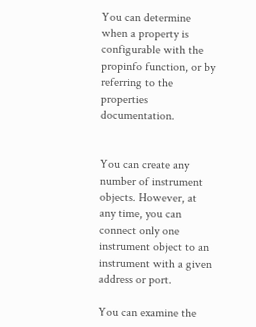You can determine when a property is configurable with the propinfo function, or by referring to the properties documentation.


You can create any number of instrument objects. However, at any time, you can connect only one instrument object to an instrument with a given address or port.

You can examine the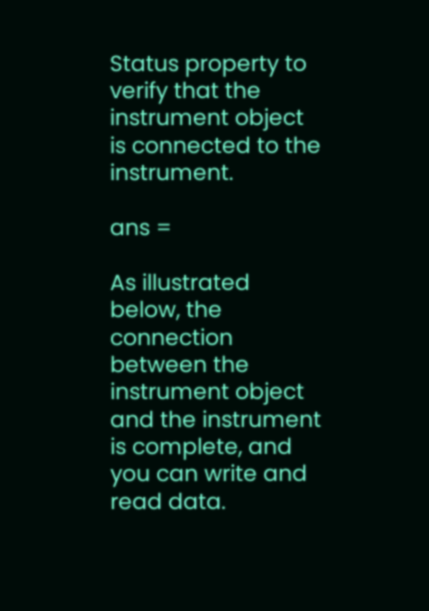Status property to verify that the instrument object is connected to the instrument.

ans =

As illustrated below, the connection between the instrument object and the instrument is complete, and you can write and read data.